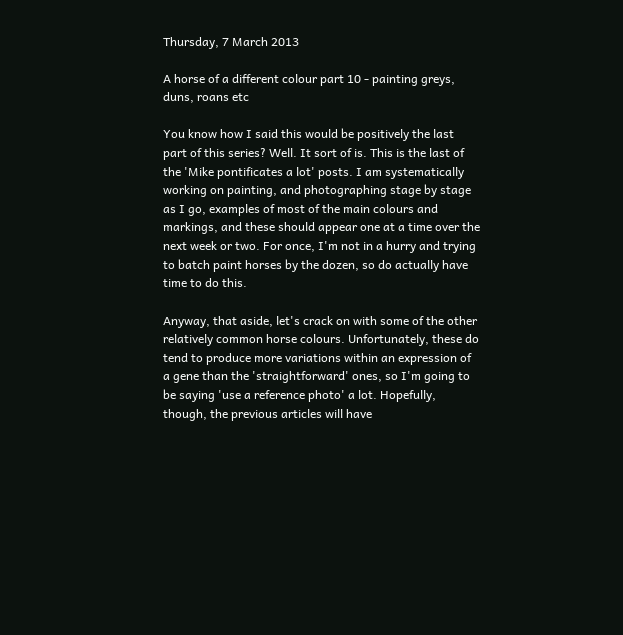Thursday, 7 March 2013

A horse of a different colour part 10 - painting greys, duns, roans etc

You know how I said this would be positively the last part of this series? Well. It sort of is. This is the last of the 'Mike pontificates a lot' posts. I am systematically working on painting, and photographing stage by stage as I go, examples of most of the main colours and markings, and these should appear one at a time over the next week or two. For once, I'm not in a hurry and trying to batch paint horses by the dozen, so do actually have time to do this.

Anyway, that aside, let's crack on with some of the other relatively common horse colours. Unfortunately, these do tend to produce more variations within an expression of a gene than the 'straightforward' ones, so I'm going to be saying 'use a reference photo' a lot. Hopefully, though, the previous articles will have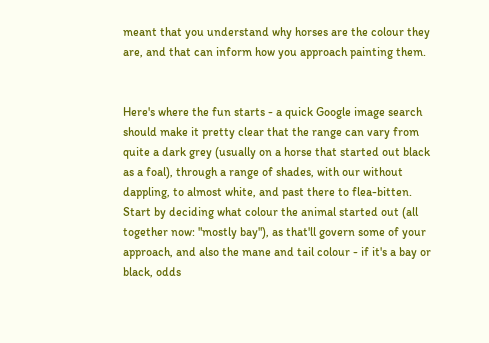meant that you understand why horses are the colour they are, and that can inform how you approach painting them.


Here's where the fun starts - a quick Google image search should make it pretty clear that the range can vary from quite a dark grey (usually on a horse that started out black as a foal), through a range of shades, with our without dappling, to almost white, and past there to flea-bitten. Start by deciding what colour the animal started out (all together now: "mostly bay"), as that'll govern some of your approach, and also the mane and tail colour - if it's a bay or black, odds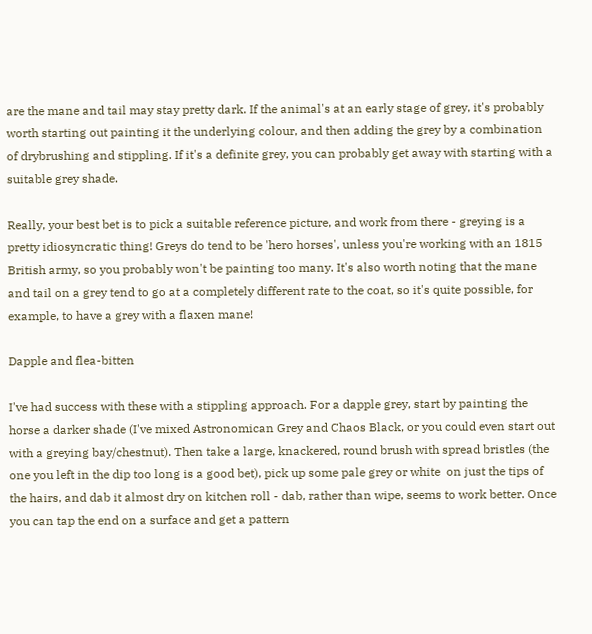are the mane and tail may stay pretty dark. If the animal's at an early stage of grey, it's probably worth starting out painting it the underlying colour, and then adding the grey by a combination of drybrushing and stippling. If it's a definite grey, you can probably get away with starting with a suitable grey shade.

Really, your best bet is to pick a suitable reference picture, and work from there - greying is a pretty idiosyncratic thing! Greys do tend to be 'hero horses', unless you're working with an 1815 British army, so you probably won't be painting too many. It's also worth noting that the mane and tail on a grey tend to go at a completely different rate to the coat, so it's quite possible, for example, to have a grey with a flaxen mane!

Dapple and flea-bitten

I've had success with these with a stippling approach. For a dapple grey, start by painting the horse a darker shade (I've mixed Astronomican Grey and Chaos Black, or you could even start out with a greying bay/chestnut). Then take a large, knackered, round brush with spread bristles (the one you left in the dip too long is a good bet), pick up some pale grey or white  on just the tips of the hairs, and dab it almost dry on kitchen roll - dab, rather than wipe, seems to work better. Once you can tap the end on a surface and get a pattern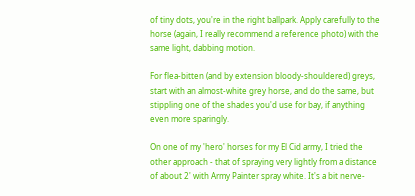of tiny dots, you're in the right ballpark. Apply carefully to the horse (again, I really recommend a reference photo) with the same light, dabbing motion.

For flea-bitten (and by extension bloody-shouldered) greys, start with an almost-white grey horse, and do the same, but stippling one of the shades you'd use for bay, if anything even more sparingly.

On one of my 'hero' horses for my El Cid army, I tried the other approach - that of spraying very lightly from a distance of about 2' with Army Painter spray white. It's a bit nerve-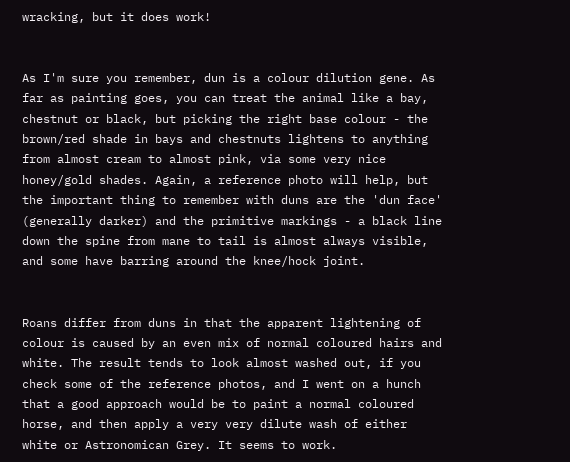wracking, but it does work!


As I'm sure you remember, dun is a colour dilution gene. As far as painting goes, you can treat the animal like a bay, chestnut or black, but picking the right base colour - the brown/red shade in bays and chestnuts lightens to anything from almost cream to almost pink, via some very nice honey/gold shades. Again, a reference photo will help, but the important thing to remember with duns are the 'dun face' (generally darker) and the primitive markings - a black line down the spine from mane to tail is almost always visible, and some have barring around the knee/hock joint.


Roans differ from duns in that the apparent lightening of colour is caused by an even mix of normal coloured hairs and white. The result tends to look almost washed out, if you check some of the reference photos, and I went on a hunch that a good approach would be to paint a normal coloured horse, and then apply a very very dilute wash of either white or Astronomican Grey. It seems to work.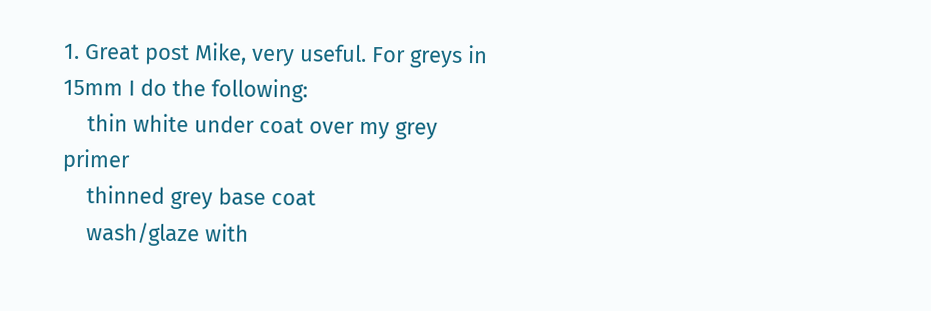1. Great post Mike, very useful. For greys in 15mm I do the following:
    thin white under coat over my grey primer
    thinned grey base coat
    wash/glaze with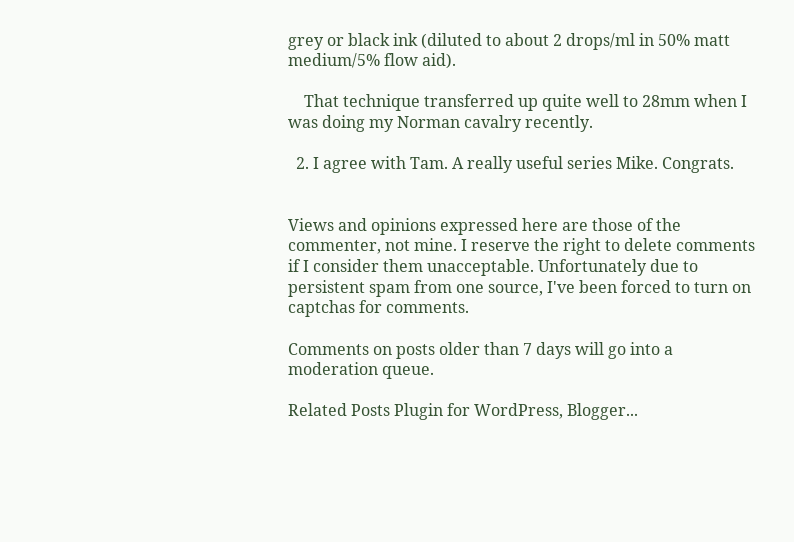grey or black ink (diluted to about 2 drops/ml in 50% matt medium/5% flow aid).

    That technique transferred up quite well to 28mm when I was doing my Norman cavalry recently.

  2. I agree with Tam. A really useful series Mike. Congrats.


Views and opinions expressed here are those of the commenter, not mine. I reserve the right to delete comments if I consider them unacceptable. Unfortunately due to persistent spam from one source, I've been forced to turn on captchas for comments.

Comments on posts older than 7 days will go into a moderation queue.

Related Posts Plugin for WordPress, Blogger...